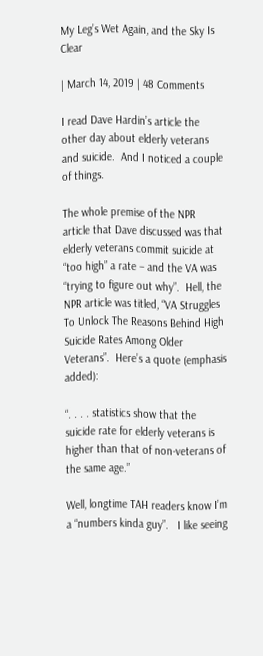My Leg’s Wet Again, and the Sky Is Clear

| March 14, 2019 | 48 Comments

I read Dave Hardin’s article the other day about elderly veterans and suicide.  And I noticed a couple of things.

The whole premise of the NPR article that Dave discussed was that elderly veterans commit suicide at “too high” a rate – and the VA was “trying to figure out why”.  Hell, the NPR article was titled, “VA Struggles To Unlock The Reasons Behind High Suicide Rates Among Older Veterans”.  Here’s a quote (emphasis added):

“. . . . statistics show that the suicide rate for elderly veterans is higher than that of non-veterans of the same age.”

Well, longtime TAH readers know I’m a “numbers kinda guy”.   I like seeing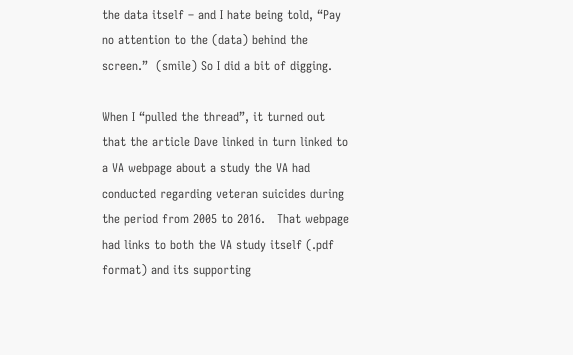the data itself – and I hate being told, “Pay no attention to the (data) behind the screen.”  (smile) So I did a bit of digging.

When I “pulled the thread”, it turned out that the article Dave linked in turn linked to a VA webpage about a study the VA had conducted regarding veteran suicides during the period from 2005 to 2016.   That webpage had links to both the VA study itself (.pdf format) and its supporting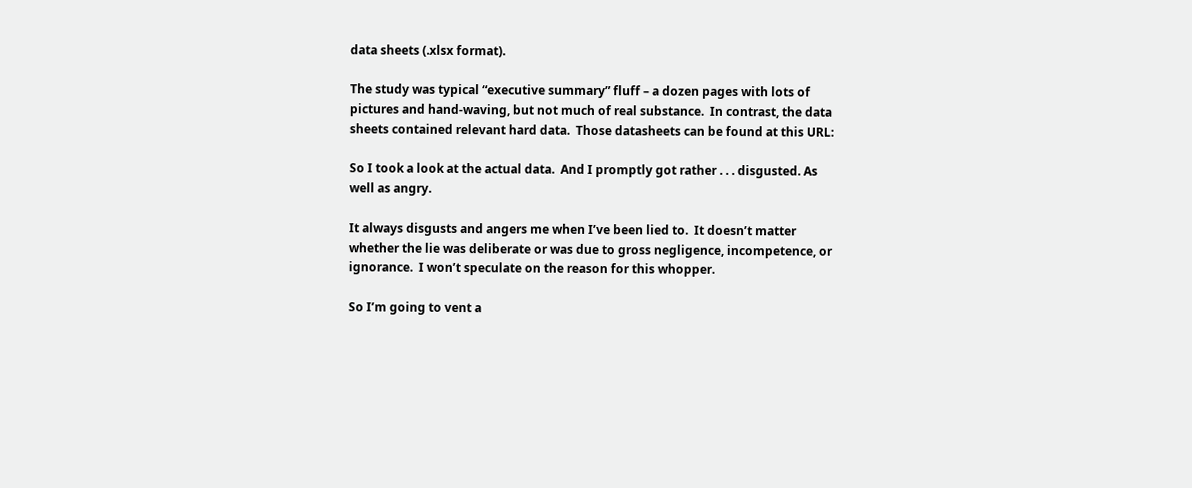data sheets (.xlsx format).

The study was typical “executive summary” fluff – a dozen pages with lots of pictures and hand-waving, but not much of real substance.  In contrast, the data sheets contained relevant hard data.  Those datasheets can be found at this URL:

So I took a look at the actual data.  And I promptly got rather . . . disgusted. As well as angry.

It always disgusts and angers me when I’ve been lied to.  It doesn’t matter whether the lie was deliberate or was due to gross negligence, incompetence, or ignorance.  I won’t speculate on the reason for this whopper.

So I’m going to vent a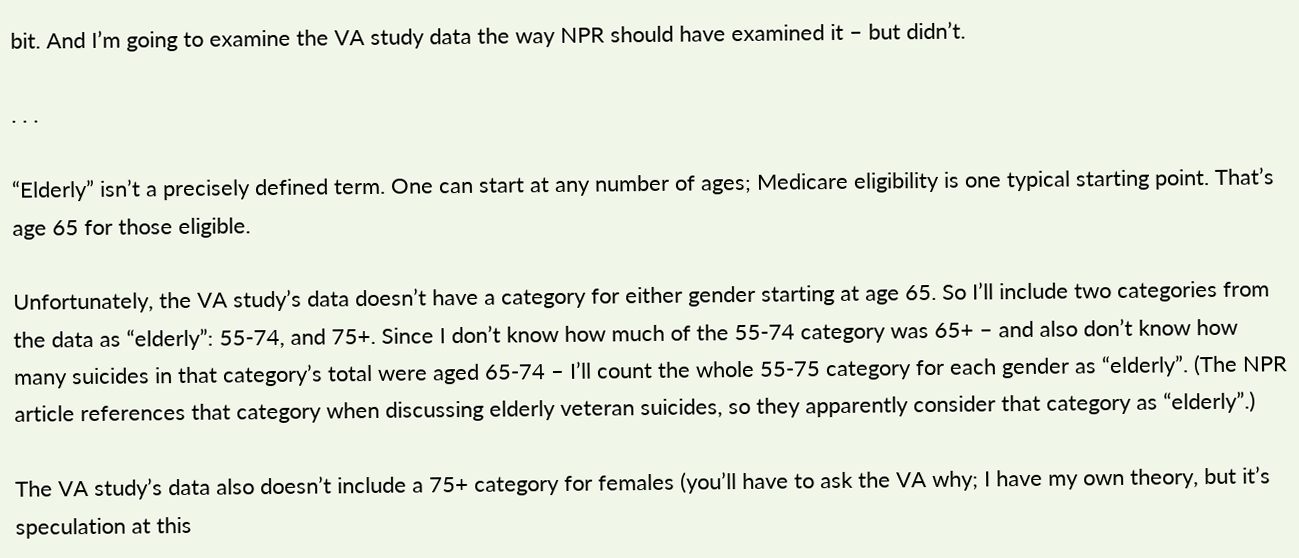bit. And I’m going to examine the VA study data the way NPR should have examined it – but didn’t.

. . .

“Elderly” isn’t a precisely defined term. One can start at any number of ages; Medicare eligibility is one typical starting point. That’s age 65 for those eligible.

Unfortunately, the VA study’s data doesn’t have a category for either gender starting at age 65. So I’ll include two categories from the data as “elderly”: 55-74, and 75+. Since I don’t know how much of the 55-74 category was 65+ – and also don’t know how many suicides in that category’s total were aged 65-74 – I’ll count the whole 55-75 category for each gender as “elderly”. (The NPR article references that category when discussing elderly veteran suicides, so they apparently consider that category as “elderly”.)

The VA study’s data also doesn’t include a 75+ category for females (you’ll have to ask the VA why; I have my own theory, but it’s speculation at this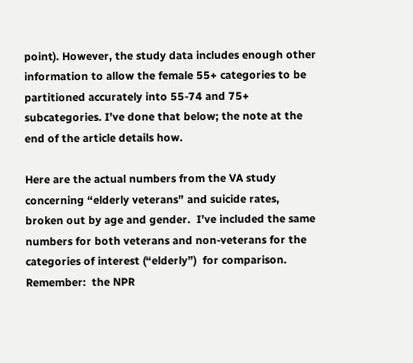point). However, the study data includes enough other information to allow the female 55+ categories to be partitioned accurately into 55-74 and 75+ subcategories. I’ve done that below; the note at the end of the article details how.

Here are the actual numbers from the VA study concerning “elderly veterans” and suicide rates, broken out by age and gender.  I’ve included the same numbers for both veterans and non-veterans for the categories of interest (“elderly”)  for comparison.  Remember:  the NPR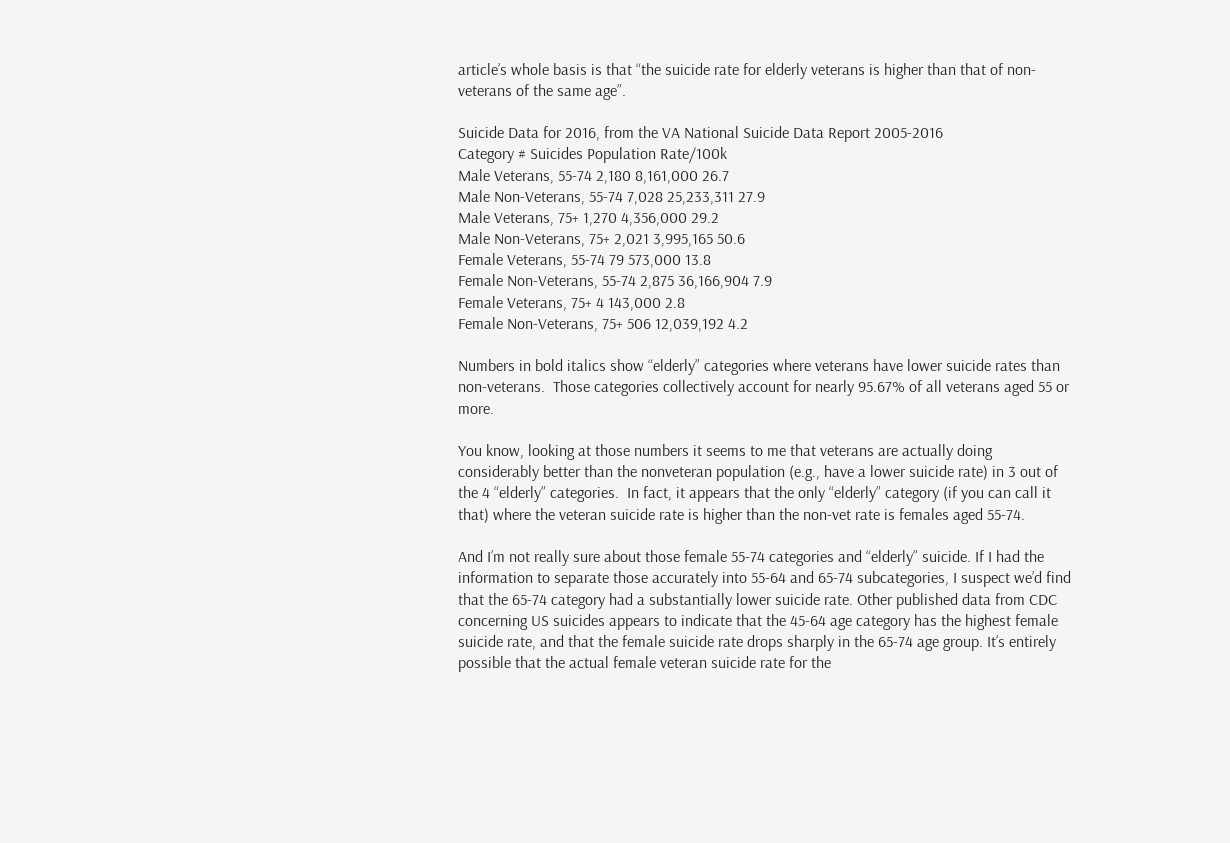article’s whole basis is that “the suicide rate for elderly veterans is higher than that of non-veterans of the same age”.

Suicide Data for 2016, from the VA National Suicide Data Report 2005-2016
Category # Suicides Population Rate/100k
Male Veterans, 55-74 2,180 8,161,000 26.7
Male Non-Veterans, 55-74 7,028 25,233,311 27.9
Male Veterans, 75+ 1,270 4,356,000 29.2
Male Non-Veterans, 75+ 2,021 3,995,165 50.6
Female Veterans, 55-74 79 573,000 13.8
Female Non-Veterans, 55-74 2,875 36,166,904 7.9
Female Veterans, 75+ 4 143,000 2.8
Female Non-Veterans, 75+ 506 12,039,192 4.2

Numbers in bold italics show “elderly” categories where veterans have lower suicide rates than non-veterans.  Those categories collectively account for nearly 95.67% of all veterans aged 55 or more.

You know, looking at those numbers it seems to me that veterans are actually doing considerably better than the nonveteran population (e.g., have a lower suicide rate) in 3 out of the 4 “elderly” categories.  In fact, it appears that the only “elderly” category (if you can call it that) where the veteran suicide rate is higher than the non-vet rate is females aged 55-74.

And I’m not really sure about those female 55-74 categories and “elderly” suicide. If I had the information to separate those accurately into 55-64 and 65-74 subcategories, I suspect we’d find that the 65-74 category had a substantially lower suicide rate. Other published data from CDC concerning US suicides appears to indicate that the 45-64 age category has the highest female suicide rate, and that the female suicide rate drops sharply in the 65-74 age group. It’s entirely possible that the actual female veteran suicide rate for the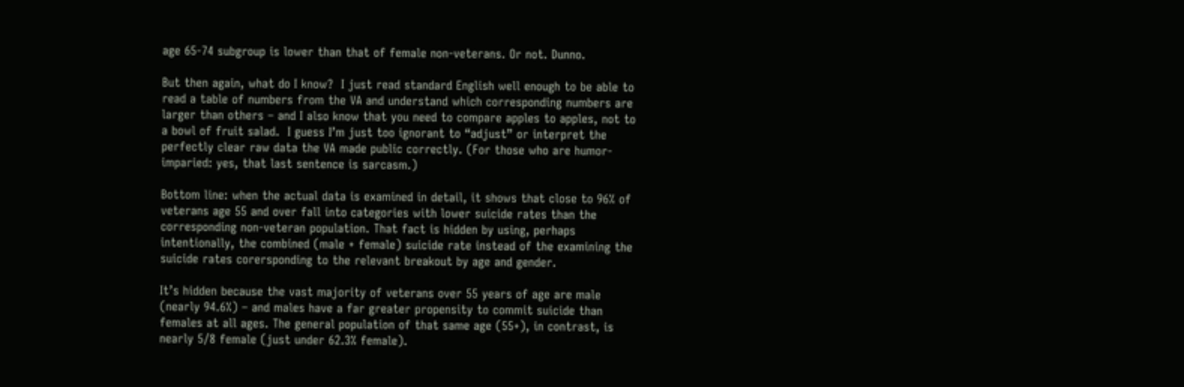age 65-74 subgroup is lower than that of female non-veterans. Or not. Dunno.

But then again, what do I know?  I just read standard English well enough to be able to read a table of numbers from the VA and understand which corresponding numbers are larger than others – and I also know that you need to compare apples to apples, not to a bowl of fruit salad.  I guess I’m just too ignorant to “adjust” or interpret the perfectly clear raw data the VA made public correctly. (For those who are humor-imparied: yes, that last sentence is sarcasm.)

Bottom line: when the actual data is examined in detail, it shows that close to 96% of veterans age 55 and over fall into categories with lower suicide rates than the corresponding non-veteran population. That fact is hidden by using, perhaps intentionally, the combined (male + female) suicide rate instead of the examining the suicide rates corersponding to the relevant breakout by age and gender.

It’s hidden because the vast majority of veterans over 55 years of age are male (nearly 94.6%) – and males have a far greater propensity to commit suicide than females at all ages. The general population of that same age (55+), in contrast, is nearly 5/8 female (just under 62.3% female).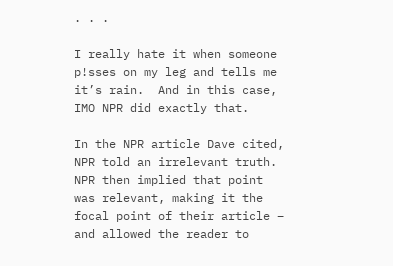. . .

I really hate it when someone p!sses on my leg and tells me it’s rain.  And in this case, IMO NPR did exactly that.

In the NPR article Dave cited, NPR told an irrelevant truth. NPR then implied that point was relevant, making it the focal point of their article – and allowed the reader to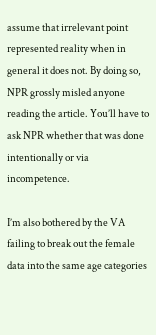assume that irrelevant point represented reality when in general it does not. By doing so, NPR grossly misled anyone reading the article. You’ll have to ask NPR whether that was done intentionally or via incompetence.

I’m also bothered by the VA failing to break out the female data into the same age categories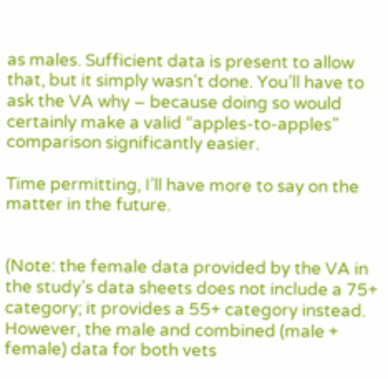as males. Sufficient data is present to allow that, but it simply wasn’t done. You’ll have to ask the VA why – because doing so would certainly make a valid “apples-to-apples” comparison significantly easier.

Time permitting, I’ll have more to say on the matter in the future.


(Note: the female data provided by the VA in the study’s data sheets does not include a 75+ category; it provides a 55+ category instead. However, the male and combined (male + female) data for both vets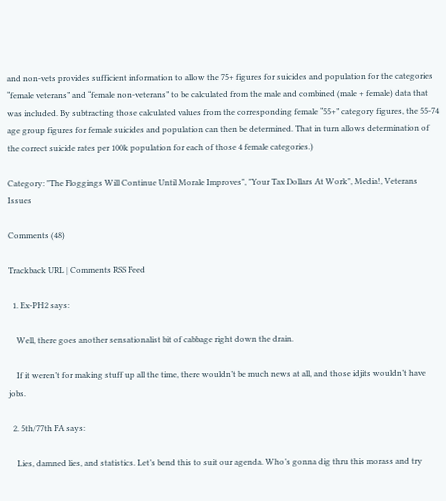and non-vets provides sufficient information to allow the 75+ figures for suicides and population for the categories “female veterans” and “female non-veterans” to be calculated from the male and combined (male + female) data that was included. By subtracting those calculated values from the corresponding female “55+” category figures, the 55-74 age group figures for female suicides and population can then be determined. That in turn allows determination of the correct suicide rates per 100k population for each of those 4 female categories.)

Category: "The Floggings Will Continue Until Morale Improves", "Your Tax Dollars At Work", Media!, Veterans Issues

Comments (48)

Trackback URL | Comments RSS Feed

  1. Ex-PH2 says:

    Well, there goes another sensationalist bit of cabbage right down the drain.

    If it weren’t for making stuff up all the time, there wouldn’t be much news at all, and those idjits wouldn’t have jobs.

  2. 5th/77th FA says:

    Lies, damned lies, and statistics. Let’s bend this to suit our agenda. Who’s gonna dig thru this morass and try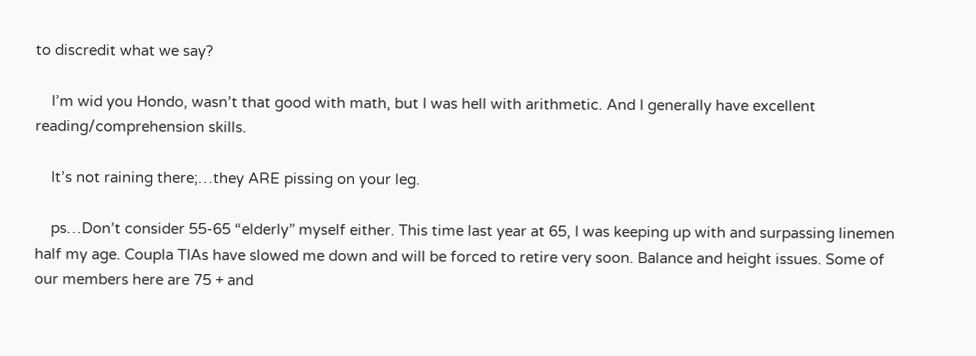to discredit what we say?

    I’m wid you Hondo, wasn’t that good with math, but I was hell with arithmetic. And I generally have excellent reading/comprehension skills.

    It’s not raining there;…they ARE pissing on your leg.

    ps…Don’t consider 55-65 “elderly” myself either. This time last year at 65, I was keeping up with and surpassing linemen half my age. Coupla TIAs have slowed me down and will be forced to retire very soon. Balance and height issues. Some of our members here are 75 + and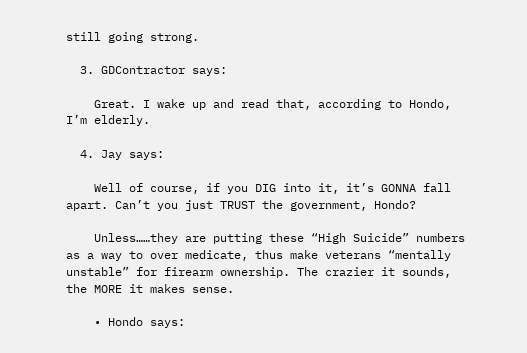still going strong.

  3. GDContractor says:

    Great. I wake up and read that, according to Hondo, I’m elderly.

  4. Jay says:

    Well of course, if you DIG into it, it’s GONNA fall apart. Can’t you just TRUST the government, Hondo?

    Unless……they are putting these “High Suicide” numbers as a way to over medicate, thus make veterans “mentally unstable” for firearm ownership. The crazier it sounds, the MORE it makes sense.

    • Hondo says: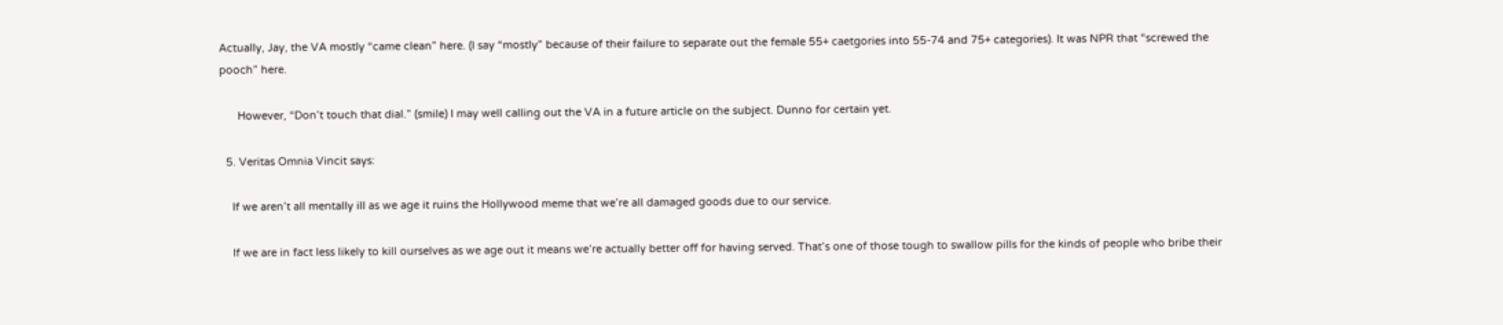Actually, Jay, the VA mostly “came clean” here. (I say “mostly” because of their failure to separate out the female 55+ caetgories into 55-74 and 75+ categories). It was NPR that “screwed the pooch” here.

      However, “Don’t touch that dial.” (smile) I may well calling out the VA in a future article on the subject. Dunno for certain yet.

  5. Veritas Omnia Vincit says:

    If we aren’t all mentally ill as we age it ruins the Hollywood meme that we’re all damaged goods due to our service.

    If we are in fact less likely to kill ourselves as we age out it means we’re actually better off for having served. That’s one of those tough to swallow pills for the kinds of people who bribe their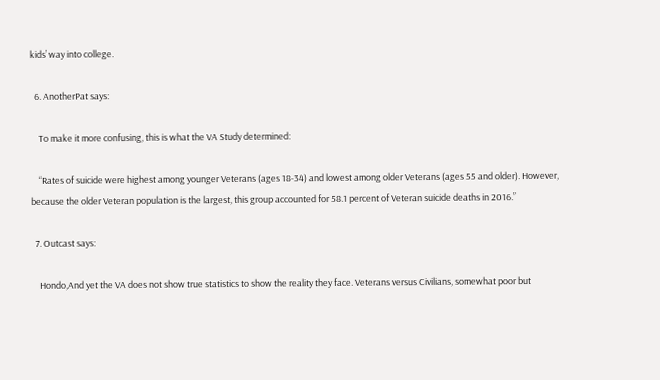kids’ way into college.

  6. AnotherPat says:

    To make it more confusing, this is what the VA Study determined:

    “Rates of suicide were highest among younger Veterans (ages 18-34) and lowest among older Veterans (ages 55 and older). However, because the older Veteran population is the largest, this group accounted for 58.1 percent of Veteran suicide deaths in 2016.”

  7. Outcast says:

    Hondo,And yet the VA does not show true statistics to show the reality they face. Veterans versus Civilians, somewhat poor but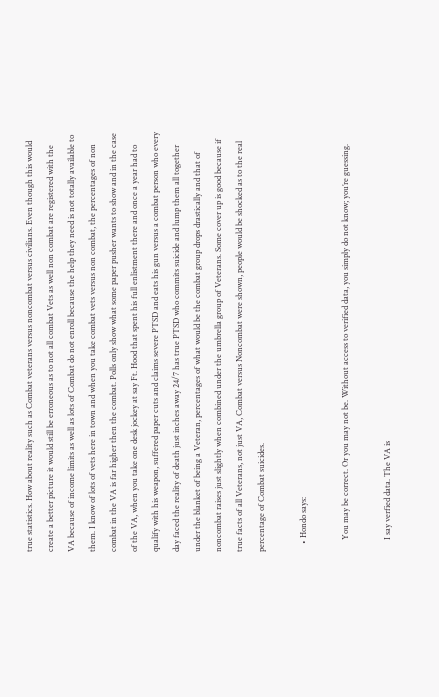true statistics. How about reality such as Combat veterans versus noncombat versus civilians. Even though this would create a better picture it would still be erroneous as to not all combat Vets as well non combat are registered with the VA because of income limits as well as lots of Combat do not enroll because the help they need is not totally available to them. I know of lots of vets here in town and when you take combat vets versus non combat, the percentages of non combat in the VA is far higher then the combat. Polls only show what some paper pusher wants to show and in the case of the VA, when you take one desk jockey at say Ft. Hood that spent his full enlistment there and once a year had to qualify with his weapon, suffered paper cuts and claims severe PTSD and eats his gun versus a combat person who every day faced the reality of death just inches away 24/7 has true PTSD who commits suicide and lump them all together under the blanket of being a Veteran, percentages of what would be the combat group drops drastically and that of noncombat raises just slightly when combined under the umbrella group of Veterans. Some cover up is good because if true facts of all Veterans, not just VA, Combat versus Noncombat were shown, people would be shocked as to the real percentage of Combat suicides.

    • Hondo says:

      You may be correct. Or you may not be. Without access to verified data, you simply do not know; you’re guessing.

      I say verfied data. The VA is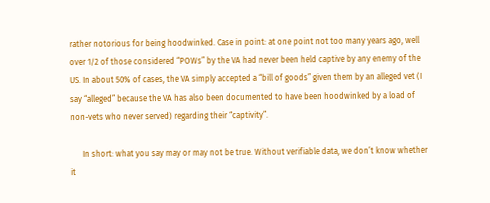rather notorious for being hoodwinked. Case in point: at one point not too many years ago, well over 1/2 of those considered “POWs” by the VA had never been held captive by any enemy of the US. In about 50% of cases, the VA simply accepted a “bill of goods” given them by an alleged vet (I say “alleged” because the VA has also been documented to have been hoodwinked by a load of non-vets who never served) regarding their “captivity”.

      In short: what you say may or may not be true. Without verifiable data, we don’t know whether it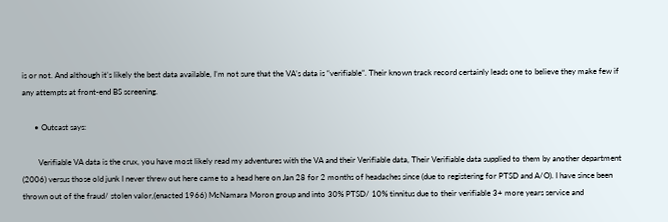is or not. And although it’s likely the best data available, I’m not sure that the VA’s data is “verifiable”. Their known track record certainly leads one to believe they make few if any attempts at front-end BS screening.

      • Outcast says:

        Verifiable VA data is the crux, you have most likely read my adventures with the VA and their Verifiable data, Their Verifiable data supplied to them by another department (2006) versus those old junk I never threw out here came to a head here on Jan 28 for 2 months of headaches since (due to registering for PTSD and A/O). I have since been thrown out of the fraud/ stolen valor,(enacted 1966) McNamara Moron group and into 30% PTSD/ 10% tinnitus due to their verifiable 3+ more years service and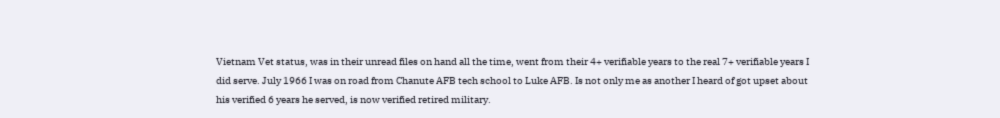Vietnam Vet status, was in their unread files on hand all the time, went from their 4+ verifiable years to the real 7+ verifiable years I did serve. July 1966 I was on road from Chanute AFB tech school to Luke AFB. Is not only me as another I heard of got upset about his verified 6 years he served, is now verified retired military.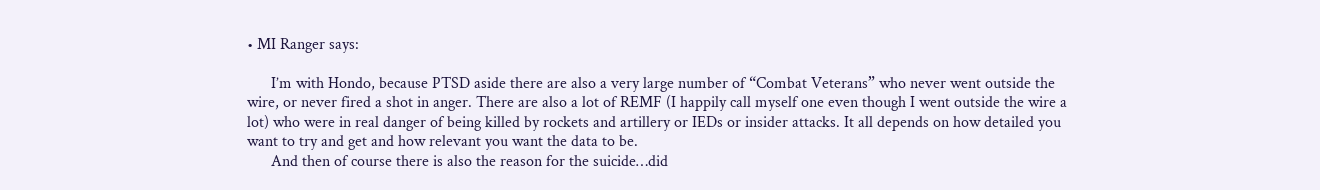• MI Ranger says:

      I’m with Hondo, because PTSD aside there are also a very large number of “Combat Veterans” who never went outside the wire, or never fired a shot in anger. There are also a lot of REMF (I happily call myself one even though I went outside the wire a lot) who were in real danger of being killed by rockets and artillery or IEDs or insider attacks. It all depends on how detailed you want to try and get and how relevant you want the data to be.
      And then of course there is also the reason for the suicide…did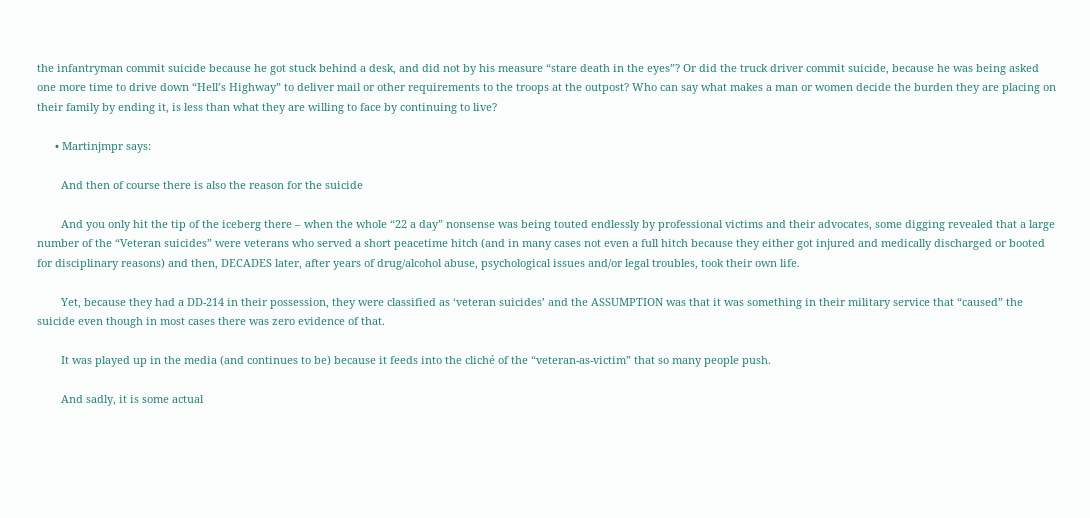the infantryman commit suicide because he got stuck behind a desk, and did not by his measure “stare death in the eyes”? Or did the truck driver commit suicide, because he was being asked one more time to drive down “Hell’s Highway” to deliver mail or other requirements to the troops at the outpost? Who can say what makes a man or women decide the burden they are placing on their family by ending it, is less than what they are willing to face by continuing to live?

      • Martinjmpr says:

        And then of course there is also the reason for the suicide

        And you only hit the tip of the iceberg there – when the whole “22 a day” nonsense was being touted endlessly by professional victims and their advocates, some digging revealed that a large number of the “Veteran suicides” were veterans who served a short peacetime hitch (and in many cases not even a full hitch because they either got injured and medically discharged or booted for disciplinary reasons) and then, DECADES later, after years of drug/alcohol abuse, psychological issues and/or legal troubles, took their own life.

        Yet, because they had a DD-214 in their possession, they were classified as ‘veteran suicides’ and the ASSUMPTION was that it was something in their military service that “caused” the suicide even though in most cases there was zero evidence of that.

        It was played up in the media (and continues to be) because it feeds into the cliché of the “veteran-as-victim” that so many people push.

        And sadly, it is some actual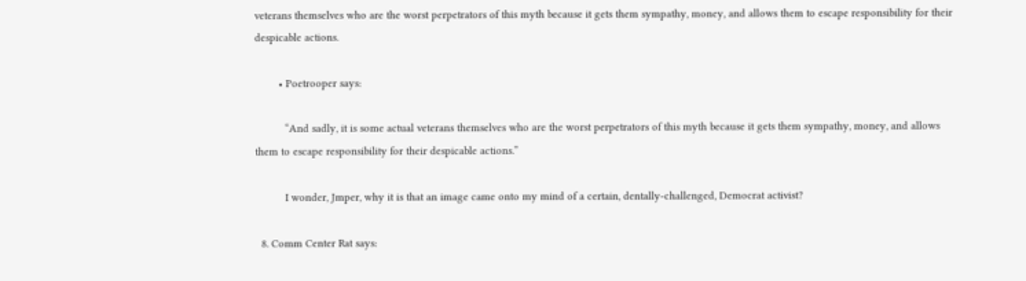veterans themselves who are the worst perpetrators of this myth because it gets them sympathy, money, and allows them to escape responsibility for their despicable actions.

        • Poetrooper says:

          “And sadly, it is some actual veterans themselves who are the worst perpetrators of this myth because it gets them sympathy, money, and allows them to escape responsibility for their despicable actions.”

          I wonder, Jmper, why it is that an image came onto my mind of a certain, dentally-challenged, Democrat activist?

  8. Comm Center Rat says: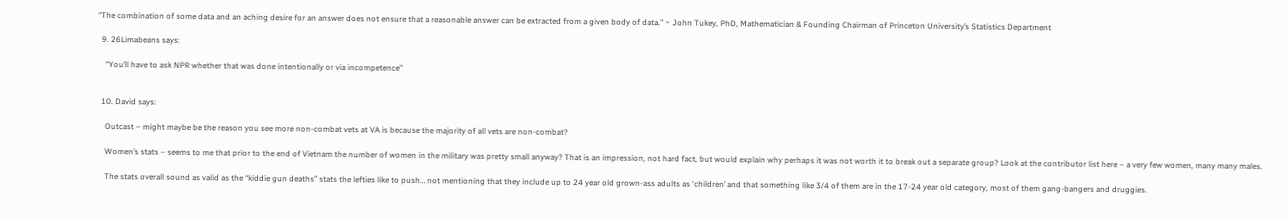“The combination of some data and an aching desire for an answer does not ensure that a reasonable answer can be extracted from a given body of data.” ~ John Tukey, PhD, Mathematician & Founding Chairman of Princeton University’s Statistics Department

  9. 26Limabeans says:

    “You’ll have to ask NPR whether that was done intentionally or via incompetence”


  10. David says:

    Outcast – might maybe be the reason you see more non-combat vets at VA is because the majority of all vets are non-combat?

    Women’s stats – seems to me that prior to the end of Vietnam the number of women in the military was pretty small anyway? That is an impression, not hard fact, but would explain why perhaps it was not worth it to break out a separate group? Look at the contributor list here – a very few women, many many males.

    The stats overall sound as valid as the “kiddie gun deaths” stats the lefties like to push… not mentioning that they include up to 24 year old grown-ass adults as ‘children’ and that something like 3/4 of them are in the 17-24 year old category, most of them gang-bangers and druggies.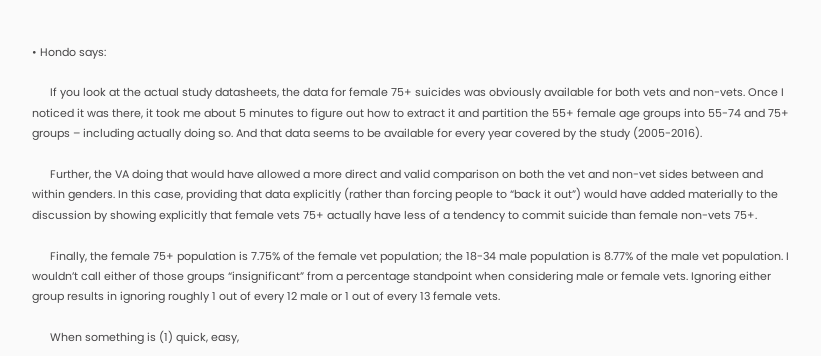• Hondo says:

      If you look at the actual study datasheets, the data for female 75+ suicides was obviously available for both vets and non-vets. Once I noticed it was there, it took me about 5 minutes to figure out how to extract it and partition the 55+ female age groups into 55-74 and 75+ groups – including actually doing so. And that data seems to be available for every year covered by the study (2005-2016).

      Further, the VA doing that would have allowed a more direct and valid comparison on both the vet and non-vet sides between and within genders. In this case, providing that data explicitly (rather than forcing people to “back it out”) would have added materially to the discussion by showing explicitly that female vets 75+ actually have less of a tendency to commit suicide than female non-vets 75+.

      Finally, the female 75+ population is 7.75% of the female vet population; the 18-34 male population is 8.77% of the male vet population. I wouldn’t call either of those groups “insignificant” from a percentage standpoint when considering male or female vets. Ignoring either group results in ignoring roughly 1 out of every 12 male or 1 out of every 13 female vets.

      When something is (1) quick, easy,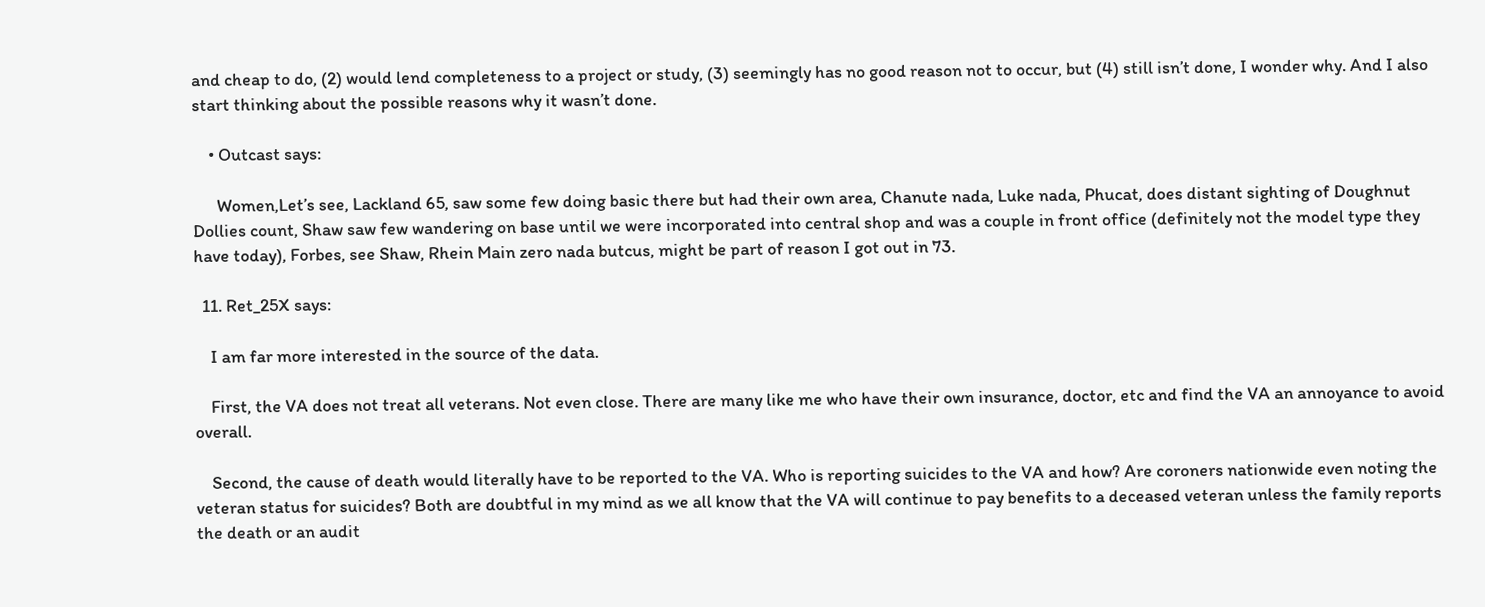and cheap to do, (2) would lend completeness to a project or study, (3) seemingly has no good reason not to occur, but (4) still isn’t done, I wonder why. And I also start thinking about the possible reasons why it wasn’t done.

    • Outcast says:

      Women,Let’s see, Lackland 65, saw some few doing basic there but had their own area, Chanute nada, Luke nada, Phucat, does distant sighting of Doughnut Dollies count, Shaw saw few wandering on base until we were incorporated into central shop and was a couple in front office (definitely not the model type they have today), Forbes, see Shaw, Rhein Main zero nada butcus, might be part of reason I got out in 73.

  11. Ret_25X says:

    I am far more interested in the source of the data.

    First, the VA does not treat all veterans. Not even close. There are many like me who have their own insurance, doctor, etc and find the VA an annoyance to avoid overall.

    Second, the cause of death would literally have to be reported to the VA. Who is reporting suicides to the VA and how? Are coroners nationwide even noting the veteran status for suicides? Both are doubtful in my mind as we all know that the VA will continue to pay benefits to a deceased veteran unless the family reports the death or an audit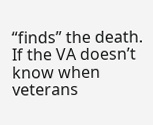“finds” the death. If the VA doesn’t know when veterans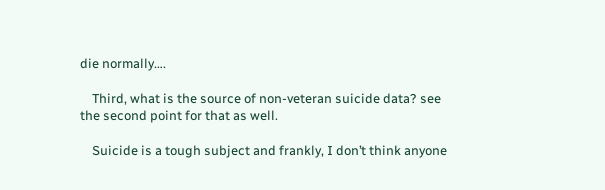die normally….

    Third, what is the source of non-veteran suicide data? see the second point for that as well.

    Suicide is a tough subject and frankly, I don’t think anyone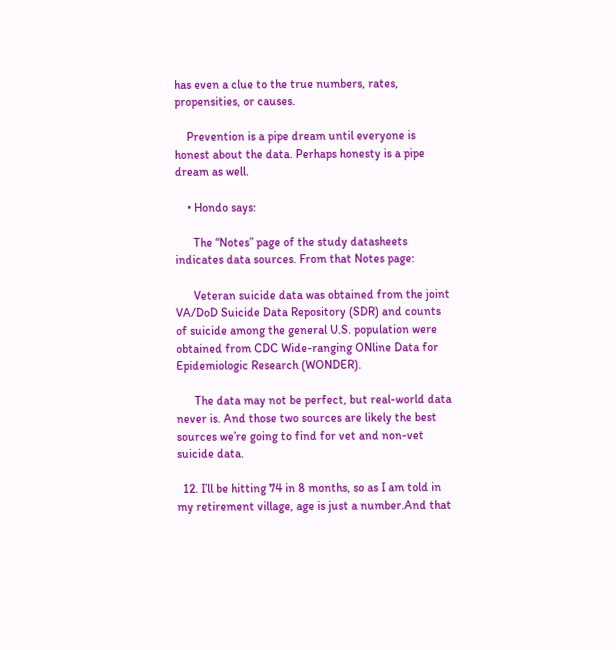has even a clue to the true numbers, rates, propensities, or causes.

    Prevention is a pipe dream until everyone is honest about the data. Perhaps honesty is a pipe dream as well.

    • Hondo says:

      The “Notes” page of the study datasheets indicates data sources. From that Notes page:

      Veteran suicide data was obtained from the joint VA/DoD Suicide Data Repository (SDR) and counts of suicide among the general U.S. population were obtained from CDC Wide-ranging ONline Data for Epidemiologic Research (WONDER).

      The data may not be perfect, but real-world data never is. And those two sources are likely the best sources we’re going to find for vet and non-vet suicide data.

  12. I’ll be hitting 74 in 8 months, so as I am told in my retirement village, age is just a number.And that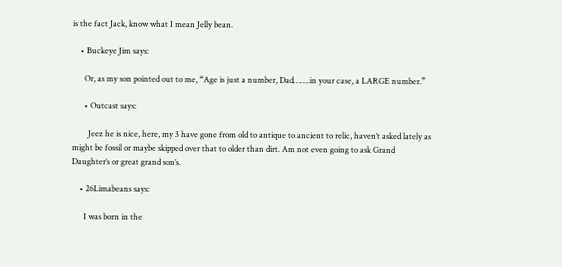is the fact Jack, know what I mean Jelly bean.

    • Buckeye Jim says:

      Or, as my son pointed out to me, “Age is just a number, Dad…….in your case, a LARGE number.”

      • Outcast says:

        Jeez he is nice, here, my 3 have gone from old to antique to ancient to relic, haven’t asked lately as might be fossil or maybe skipped over that to older than dirt. Am not even going to ask Grand Daughter’s or great grand son’s.

    • 26Limabeans says:

      I was born in the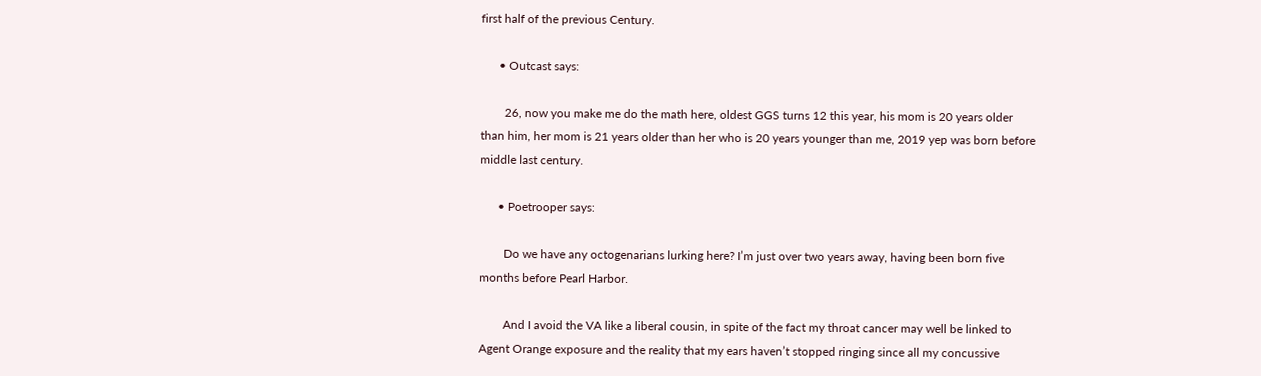first half of the previous Century.

      • Outcast says:

        26, now you make me do the math here, oldest GGS turns 12 this year, his mom is 20 years older than him, her mom is 21 years older than her who is 20 years younger than me, 2019 yep was born before middle last century.

      • Poetrooper says:

        Do we have any octogenarians lurking here? I’m just over two years away, having been born five months before Pearl Harbor.

        And I avoid the VA like a liberal cousin, in spite of the fact my throat cancer may well be linked to Agent Orange exposure and the reality that my ears haven’t stopped ringing since all my concussive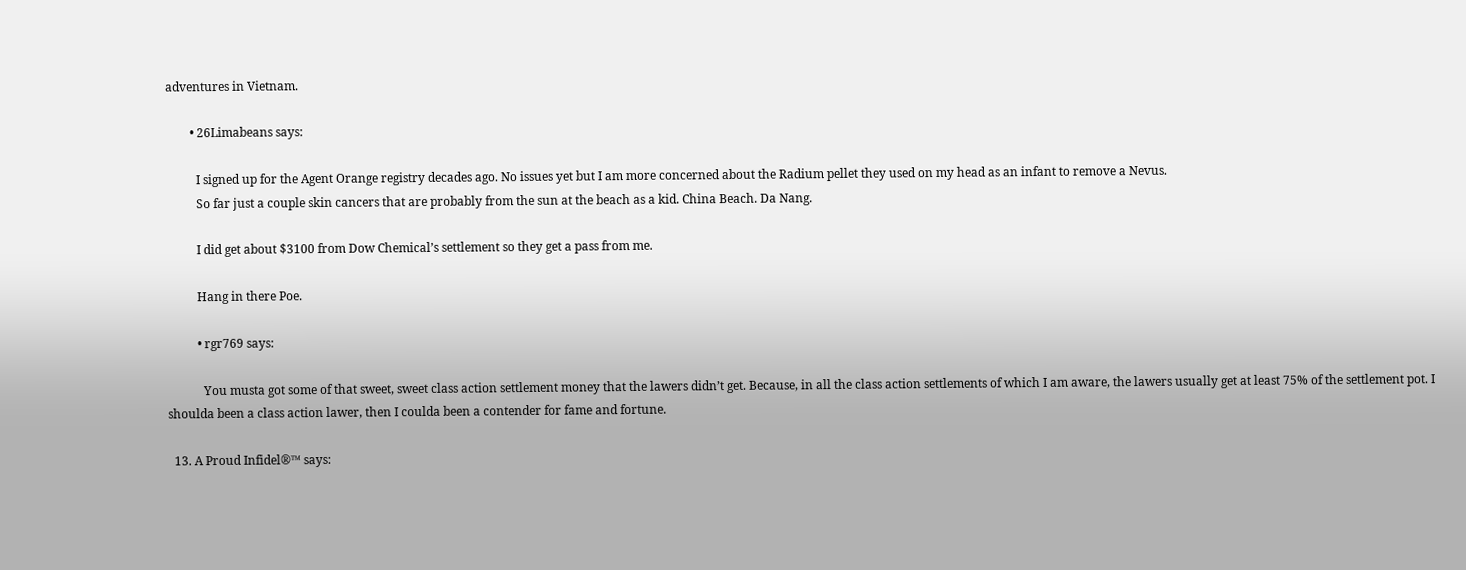adventures in Vietnam.

        • 26Limabeans says:

          I signed up for the Agent Orange registry decades ago. No issues yet but I am more concerned about the Radium pellet they used on my head as an infant to remove a Nevus.
          So far just a couple skin cancers that are probably from the sun at the beach as a kid. China Beach. Da Nang.

          I did get about $3100 from Dow Chemical’s settlement so they get a pass from me.

          Hang in there Poe.

          • rgr769 says:

            You musta got some of that sweet, sweet class action settlement money that the lawers didn’t get. Because, in all the class action settlements of which I am aware, the lawers usually get at least 75% of the settlement pot. I shoulda been a class action lawer, then I coulda been a contender for fame and fortune.

  13. A Proud Infidel®™ says: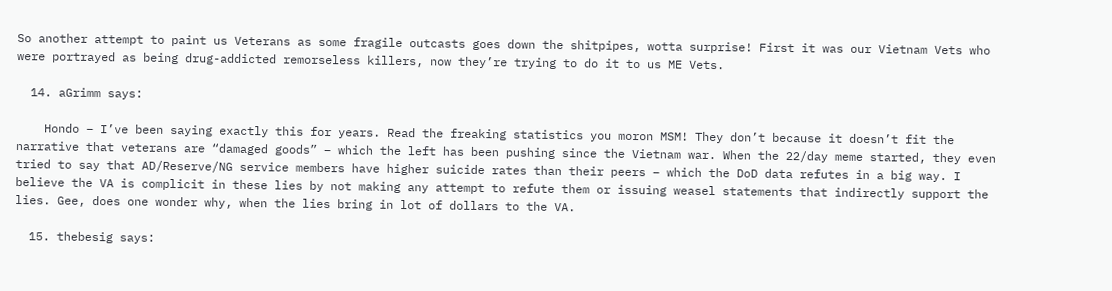So another attempt to paint us Veterans as some fragile outcasts goes down the shitpipes, wotta surprise! First it was our Vietnam Vets who were portrayed as being drug-addicted remorseless killers, now they’re trying to do it to us ME Vets.

  14. aGrimm says:

    Hondo – I’ve been saying exactly this for years. Read the freaking statistics you moron MSM! They don’t because it doesn’t fit the narrative that veterans are “damaged goods” – which the left has been pushing since the Vietnam war. When the 22/day meme started, they even tried to say that AD/Reserve/NG service members have higher suicide rates than their peers – which the DoD data refutes in a big way. I believe the VA is complicit in these lies by not making any attempt to refute them or issuing weasel statements that indirectly support the lies. Gee, does one wonder why, when the lies bring in lot of dollars to the VA.

  15. thebesig says: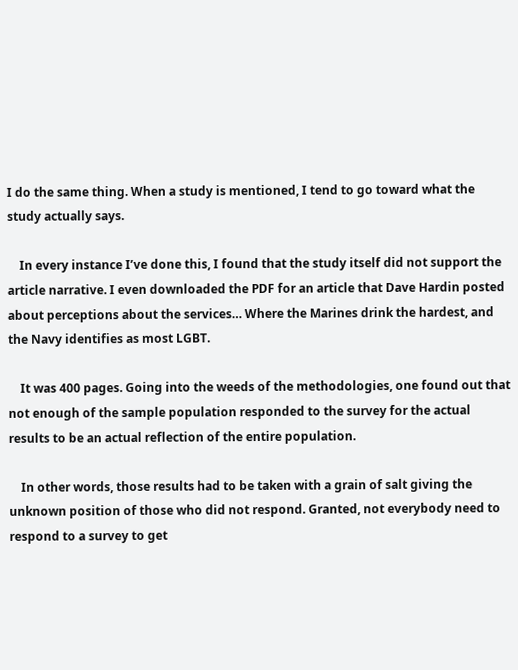I do the same thing. When a study is mentioned, I tend to go toward what the study actually says.

    In every instance I’ve done this, I found that the study itself did not support the article narrative. I even downloaded the PDF for an article that Dave Hardin posted about perceptions about the services… Where the Marines drink the hardest, and the Navy identifies as most LGBT.

    It was 400 pages. Going into the weeds of the methodologies, one found out that not enough of the sample population responded to the survey for the actual results to be an actual reflection of the entire population.

    In other words, those results had to be taken with a grain of salt giving the unknown position of those who did not respond. Granted, not everybody need to respond to a survey to get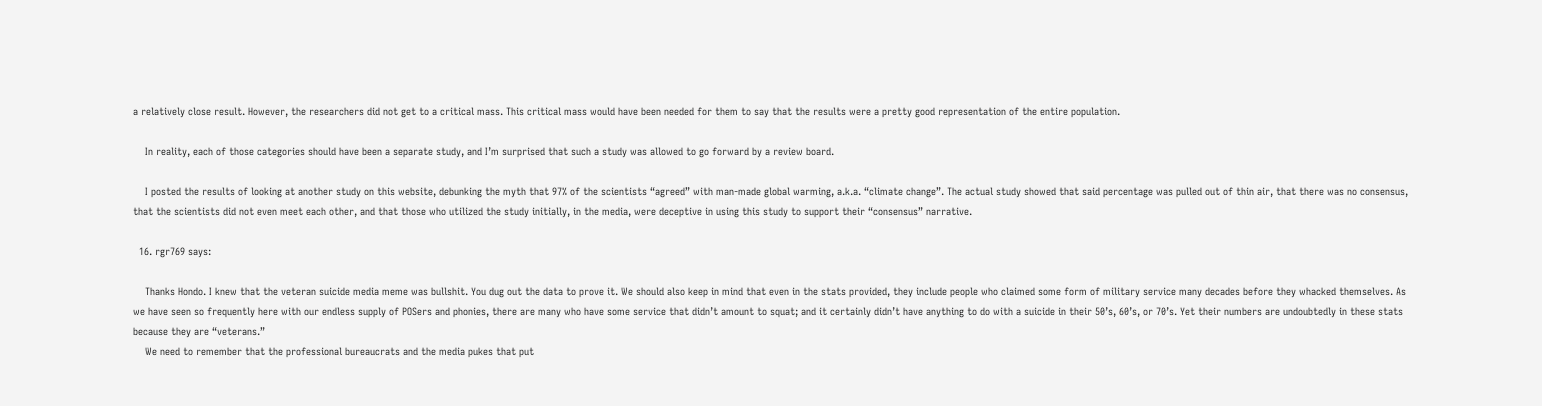a relatively close result. However, the researchers did not get to a critical mass. This critical mass would have been needed for them to say that the results were a pretty good representation of the entire population.

    In reality, each of those categories should have been a separate study, and I’m surprised that such a study was allowed to go forward by a review board.

    I posted the results of looking at another study on this website, debunking the myth that 97% of the scientists “agreed” with man-made global warming, a.k.a. “climate change”. The actual study showed that said percentage was pulled out of thin air, that there was no consensus, that the scientists did not even meet each other, and that those who utilized the study initially, in the media, were deceptive in using this study to support their “consensus” narrative.

  16. rgr769 says:

    Thanks Hondo. I knew that the veteran suicide media meme was bullshit. You dug out the data to prove it. We should also keep in mind that even in the stats provided, they include people who claimed some form of military service many decades before they whacked themselves. As we have seen so frequently here with our endless supply of POSers and phonies, there are many who have some service that didn’t amount to squat; and it certainly didn’t have anything to do with a suicide in their 50’s, 60’s, or 70’s. Yet their numbers are undoubtedly in these stats because they are “veterans.”
    We need to remember that the professional bureaucrats and the media pukes that put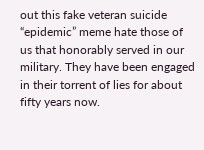out this fake veteran suicide “epidemic” meme hate those of us that honorably served in our military. They have been engaged in their torrent of lies for about fifty years now.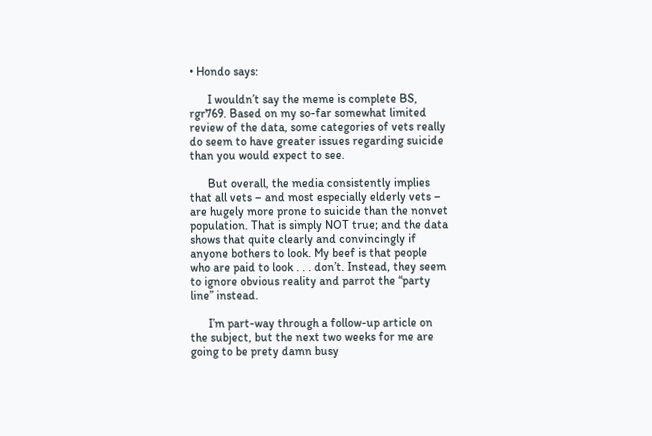• Hondo says:

      I wouldn’t say the meme is complete BS, rgr769. Based on my so-far somewhat limited review of the data, some categories of vets really do seem to have greater issues regarding suicide than you would expect to see.

      But overall, the media consistently implies that all vets – and most especially elderly vets – are hugely more prone to suicide than the nonvet population. That is simply NOT true; and the data shows that quite clearly and convincingly if anyone bothers to look. My beef is that people who are paid to look . . . don’t. Instead, they seem to ignore obvious reality and parrot the “party line” instead.

      I’m part-way through a follow-up article on the subject, but the next two weeks for me are going to be prety damn busy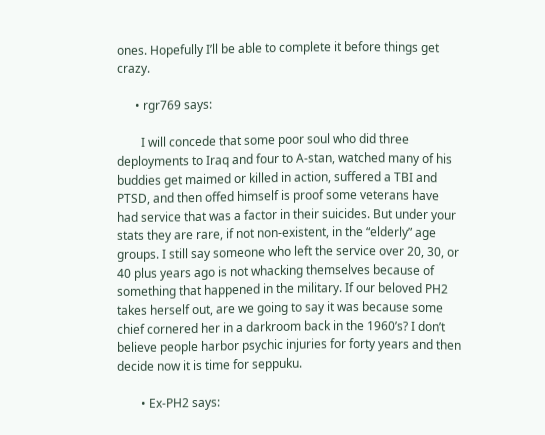ones. Hopefully I’ll be able to complete it before things get crazy.

      • rgr769 says:

        I will concede that some poor soul who did three deployments to Iraq and four to A-stan, watched many of his buddies get maimed or killed in action, suffered a TBI and PTSD, and then offed himself is proof some veterans have had service that was a factor in their suicides. But under your stats they are rare, if not non-existent, in the “elderly” age groups. I still say someone who left the service over 20, 30, or 40 plus years ago is not whacking themselves because of something that happened in the military. If our beloved PH2 takes herself out, are we going to say it was because some chief cornered her in a darkroom back in the 1960’s? I don’t believe people harbor psychic injuries for forty years and then decide now it is time for seppuku.

        • Ex-PH2 says: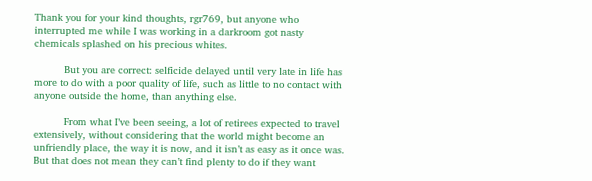Thank you for your kind thoughts, rgr769, but anyone who interrupted me while I was working in a darkroom got nasty chemicals splashed on his precious whites.

          But you are correct: selficide delayed until very late in life has more to do with a poor quality of life, such as little to no contact with anyone outside the home, than anything else.

          From what I’ve been seeing, a lot of retirees expected to travel extensively, without considering that the world might become an unfriendly place, the way it is now, and it isn’t as easy as it once was. But that does not mean they can’t find plenty to do if they want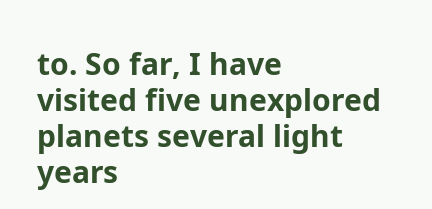to. So far, I have visited five unexplored planets several light years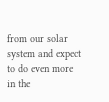from our solar system and expect to do even more in the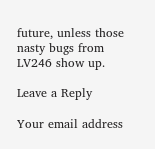future, unless those nasty bugs from LV246 show up.

Leave a Reply

Your email address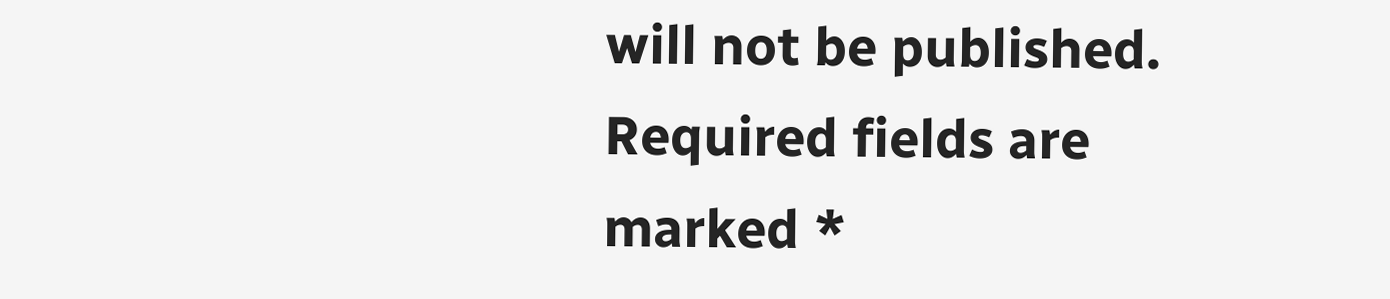will not be published. Required fields are marked *